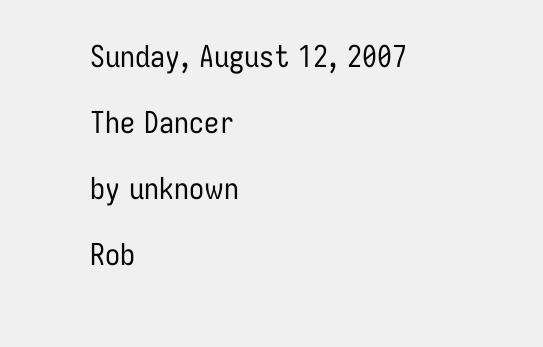Sunday, August 12, 2007

The Dancer

by unknown

Rob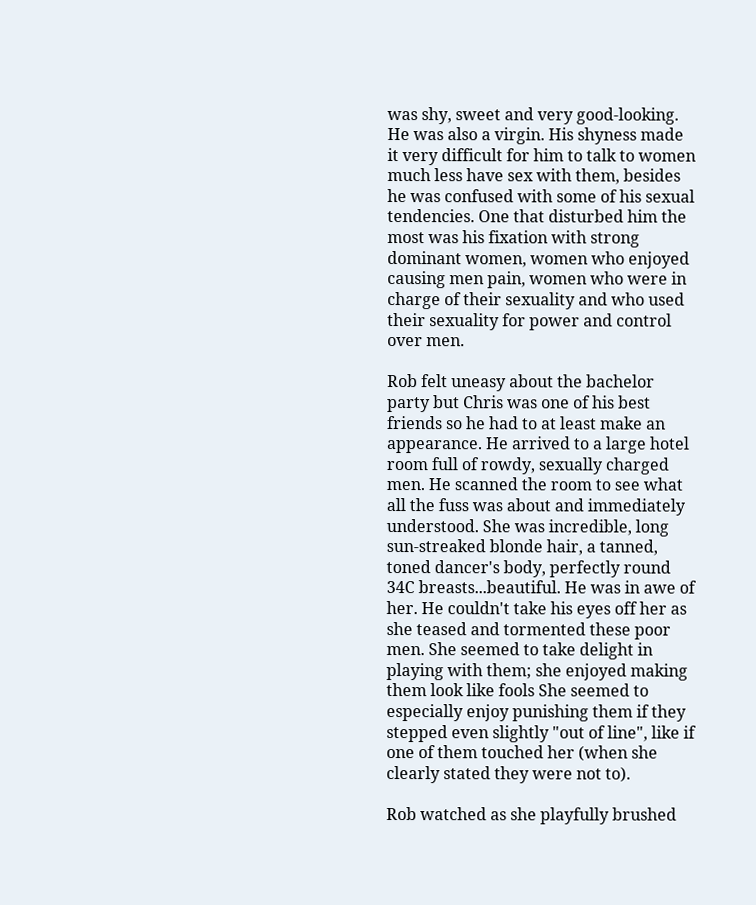was shy, sweet and very good-looking. He was also a virgin. His shyness made it very difficult for him to talk to women much less have sex with them, besides he was confused with some of his sexual tendencies. One that disturbed him the most was his fixation with strong dominant women, women who enjoyed causing men pain, women who were in charge of their sexuality and who used their sexuality for power and control over men.

Rob felt uneasy about the bachelor party but Chris was one of his best friends so he had to at least make an appearance. He arrived to a large hotel room full of rowdy, sexually charged men. He scanned the room to see what all the fuss was about and immediately understood. She was incredible, long sun-streaked blonde hair, a tanned, toned dancer's body, perfectly round 34C breasts...beautiful. He was in awe of her. He couldn't take his eyes off her as she teased and tormented these poor men. She seemed to take delight in playing with them; she enjoyed making them look like fools She seemed to especially enjoy punishing them if they stepped even slightly "out of line", like if one of them touched her (when she clearly stated they were not to).

Rob watched as she playfully brushed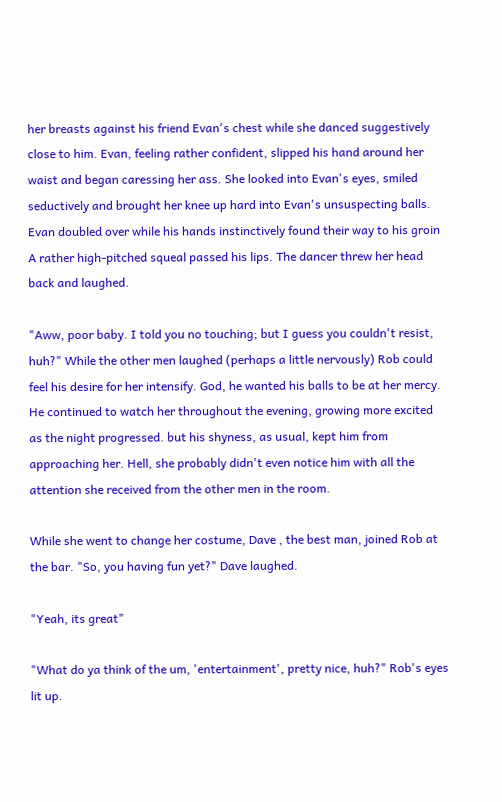her breasts against his friend Evan's chest while she danced suggestively close to him. Evan, feeling rather confident, slipped his hand around her waist and began caressing her ass. She looked into Evan's eyes, smiled seductively and brought her knee up hard into Evan's unsuspecting balls. Evan doubled over while his hands instinctively found their way to his groin A rather high-pitched squeal passed his lips. The dancer threw her head back and laughed.

"Aww, poor baby. I told you no touching; but I guess you couldn't resist, huh?" While the other men laughed (perhaps a little nervously) Rob could feel his desire for her intensify. God, he wanted his balls to be at her mercy. He continued to watch her throughout the evening, growing more excited as the night progressed. but his shyness, as usual, kept him from approaching her. Hell, she probably didn't even notice him with all the attention she received from the other men in the room.

While she went to change her costume, Dave , the best man, joined Rob at the bar. "So, you having fun yet?" Dave laughed.

"Yeah, its great"

"What do ya think of the um, 'entertainment', pretty nice, huh?" Rob's eyes lit up.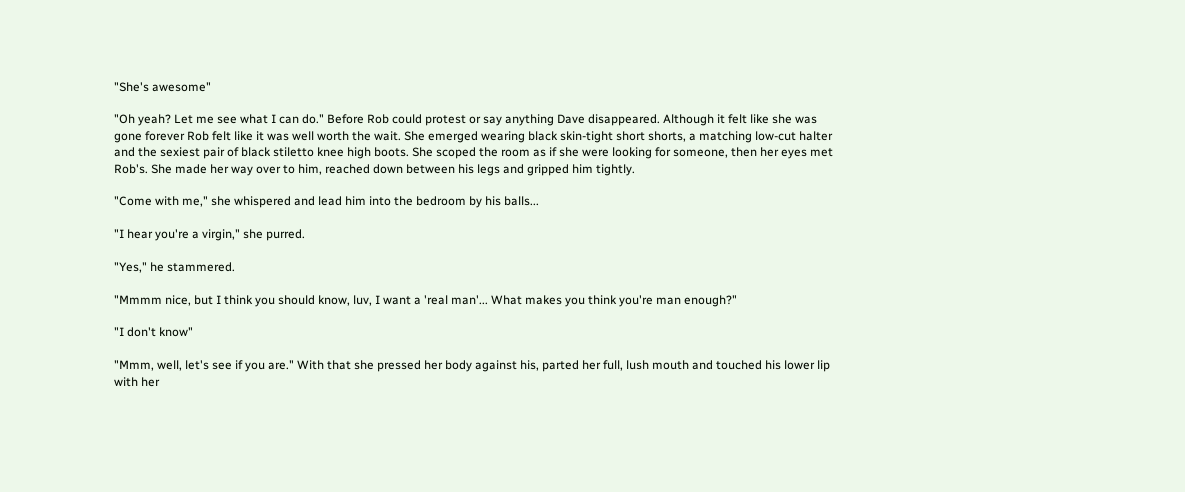"She's awesome"

"Oh yeah? Let me see what I can do." Before Rob could protest or say anything Dave disappeared. Although it felt like she was gone forever Rob felt like it was well worth the wait. She emerged wearing black skin-tight short shorts, a matching low-cut halter and the sexiest pair of black stiletto knee high boots. She scoped the room as if she were looking for someone, then her eyes met Rob's. She made her way over to him, reached down between his legs and gripped him tightly.

"Come with me," she whispered and lead him into the bedroom by his balls...

"I hear you're a virgin," she purred.

"Yes," he stammered.

"Mmmm nice, but I think you should know, luv, I want a 'real man'... What makes you think you're man enough?"

"I don't know"

"Mmm, well, let's see if you are." With that she pressed her body against his, parted her full, lush mouth and touched his lower lip with her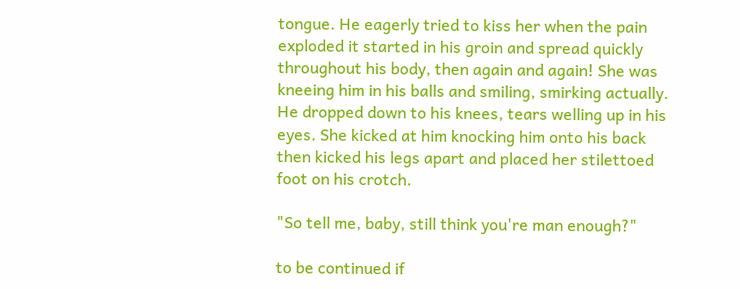tongue. He eagerly tried to kiss her when the pain exploded it started in his groin and spread quickly throughout his body, then again and again! She was kneeing him in his balls and smiling, smirking actually. He dropped down to his knees, tears welling up in his eyes. She kicked at him knocking him onto his back then kicked his legs apart and placed her stilettoed foot on his crotch.

"So tell me, baby, still think you're man enough?"

to be continued if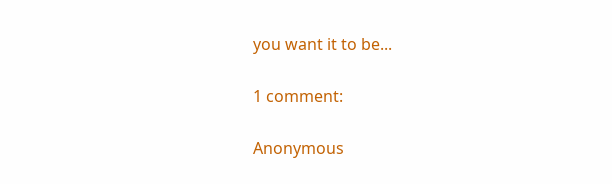you want it to be...

1 comment:

Anonymous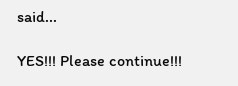said...

YES!!! Please continue!!!